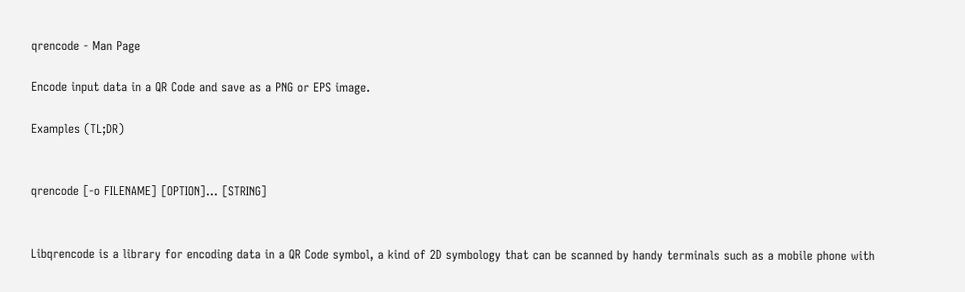qrencode - Man Page

Encode input data in a QR Code and save as a PNG or EPS image.

Examples (TL;DR)


qrencode [-o FILENAME] [OPTION]... [STRING]


Libqrencode is a library for encoding data in a QR Code symbol, a kind of 2D symbology that can be scanned by handy terminals such as a mobile phone with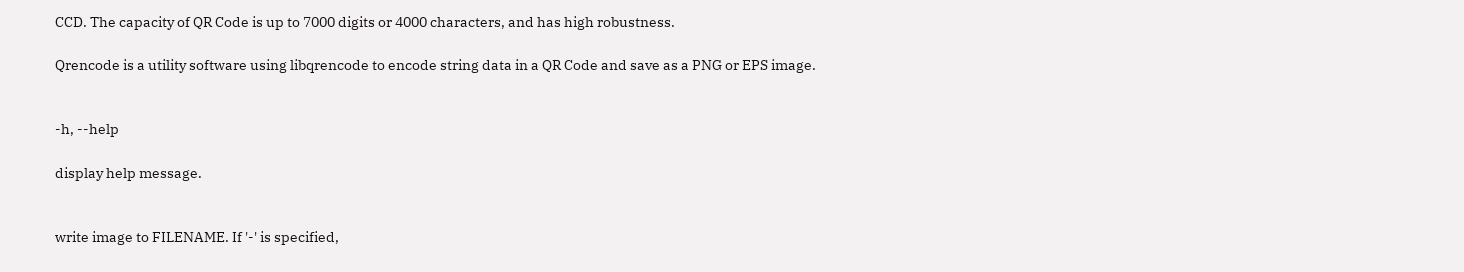CCD. The capacity of QR Code is up to 7000 digits or 4000 characters, and has high robustness.

Qrencode is a utility software using libqrencode to encode string data in a QR Code and save as a PNG or EPS image.


-h, --help

display help message.


write image to FILENAME. If '-' is specified,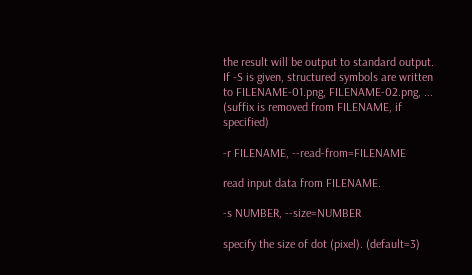the result will be output to standard output. If -S is given, structured symbols are written to FILENAME-01.png, FILENAME-02.png, ... (suffix is removed from FILENAME, if specified)

-r FILENAME, --read-from=FILENAME

read input data from FILENAME.

-s NUMBER, --size=NUMBER

specify the size of dot (pixel). (default=3)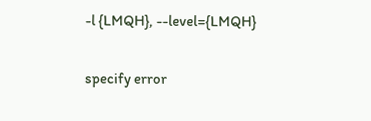-l {LMQH}, --level={LMQH}

specify error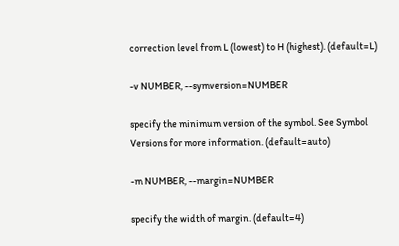correction level from L (lowest) to H (highest). (default=L)

-v NUMBER, --symversion=NUMBER

specify the minimum version of the symbol. See Symbol Versions for more information. (default=auto)

-m NUMBER, --margin=NUMBER

specify the width of margin. (default=4)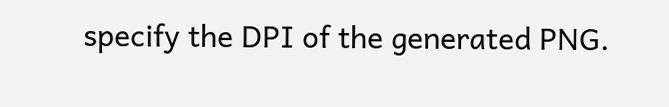specify the DPI of the generated PNG.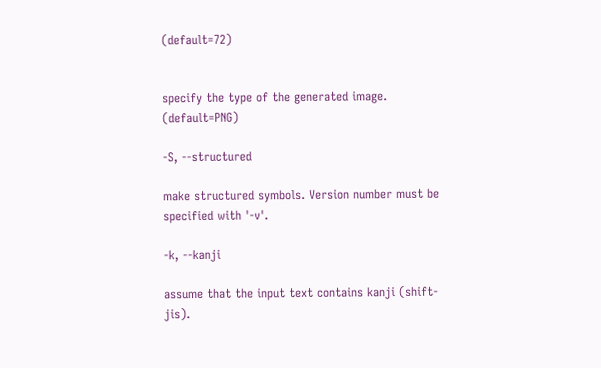(default=72)


specify the type of the generated image. (default=PNG)

-S, --structured

make structured symbols. Version number must be specified with '-v'.

-k, --kanji

assume that the input text contains kanji (shift-jis).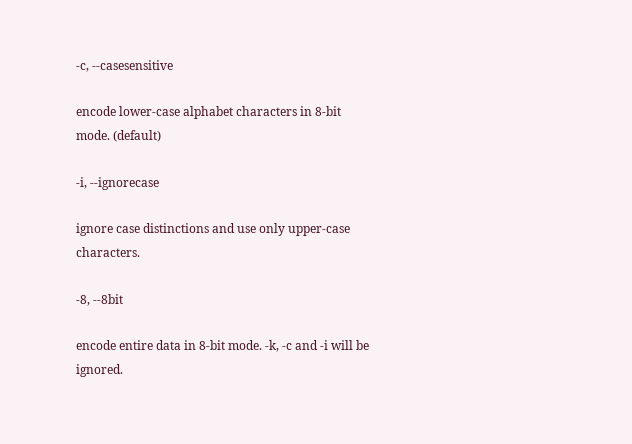-c, --casesensitive

encode lower-case alphabet characters in 8-bit mode. (default)

-i, --ignorecase

ignore case distinctions and use only upper-case characters.

-8, --8bit

encode entire data in 8-bit mode. -k, -c and -i will be ignored.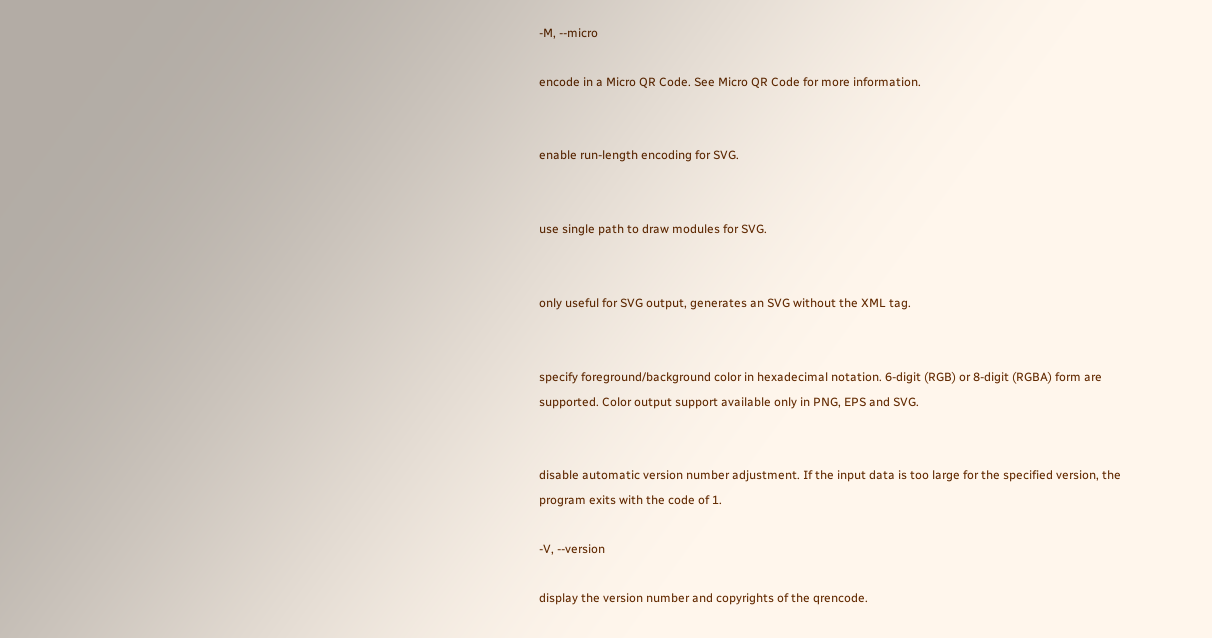-M, --micro

encode in a Micro QR Code. See Micro QR Code for more information.


enable run-length encoding for SVG.


use single path to draw modules for SVG.


only useful for SVG output, generates an SVG without the XML tag.


specify foreground/background color in hexadecimal notation. 6-digit (RGB) or 8-digit (RGBA) form are supported. Color output support available only in PNG, EPS and SVG.


disable automatic version number adjustment. If the input data is too large for the specified version, the program exits with the code of 1.

-V, --version

display the version number and copyrights of the qrencode.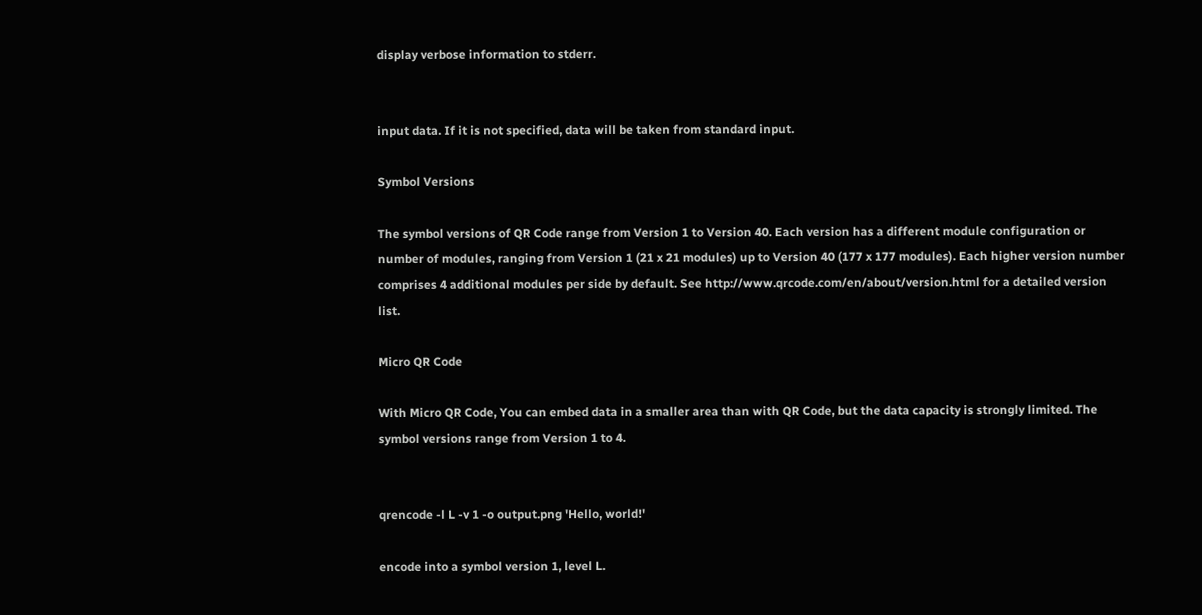display verbose information to stderr.


input data. If it is not specified, data will be taken from standard input.

Symbol Versions

The symbol versions of QR Code range from Version 1 to Version 40. Each version has a different module configuration or number of modules, ranging from Version 1 (21 x 21 modules) up to Version 40 (177 x 177 modules). Each higher version number comprises 4 additional modules per side by default. See http://www.qrcode.com/en/about/version.html for a detailed version list.

Micro QR Code

With Micro QR Code, You can embed data in a smaller area than with QR Code, but the data capacity is strongly limited. The symbol versions range from Version 1 to 4.


qrencode -l L -v 1 -o output.png 'Hello, world!'

encode into a symbol version 1, level L.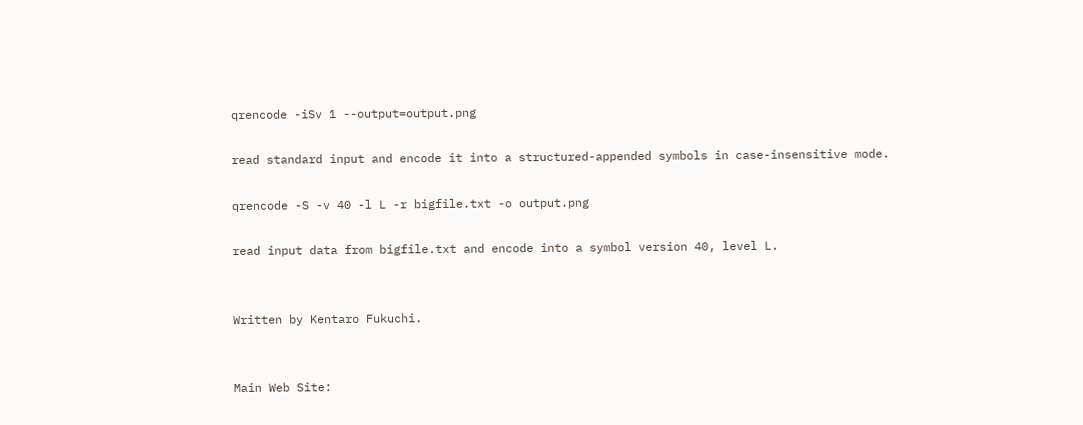qrencode -iSv 1 --output=output.png

read standard input and encode it into a structured-appended symbols in case-insensitive mode.

qrencode -S -v 40 -l L -r bigfile.txt -o output.png

read input data from bigfile.txt and encode into a symbol version 40, level L.


Written by Kentaro Fukuchi.


Main Web Site: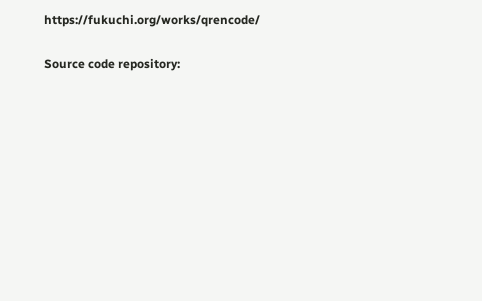https://fukuchi.org/works/qrencode/

Source code repository: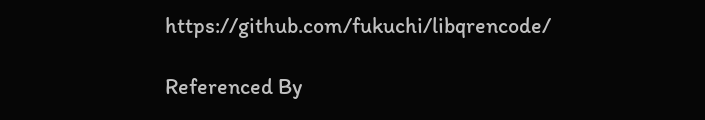https://github.com/fukuchi/libqrencode/

Referenced By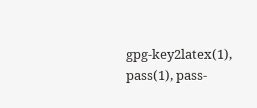gpg-key2latex(1), pass(1), pass-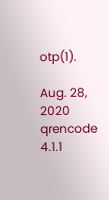otp(1).

Aug. 28, 2020 qrencode 4.1.1